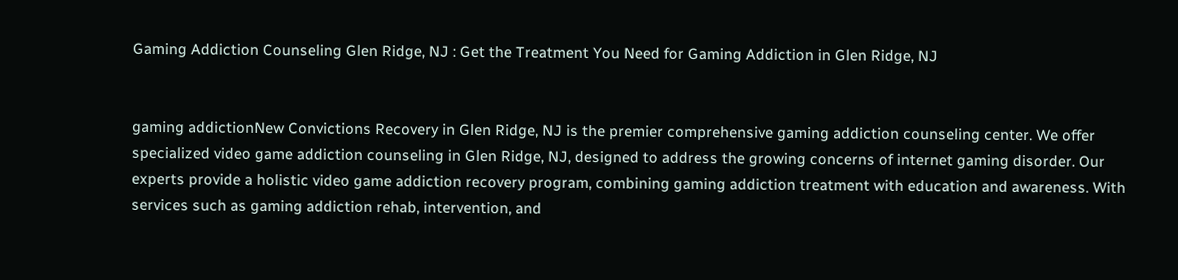Gaming Addiction Counseling Glen Ridge, NJ : Get the Treatment You Need for Gaming Addiction in Glen Ridge, NJ


gaming addictionNew Convictions Recovery in Glen Ridge, NJ is the premier comprehensive gaming addiction counseling center. We offer specialized video game addiction counseling in Glen Ridge, NJ, designed to address the growing concerns of internet gaming disorder. Our experts provide a holistic video game addiction recovery program, combining gaming addiction treatment with education and awareness. With services such as gaming addiction rehab, intervention, and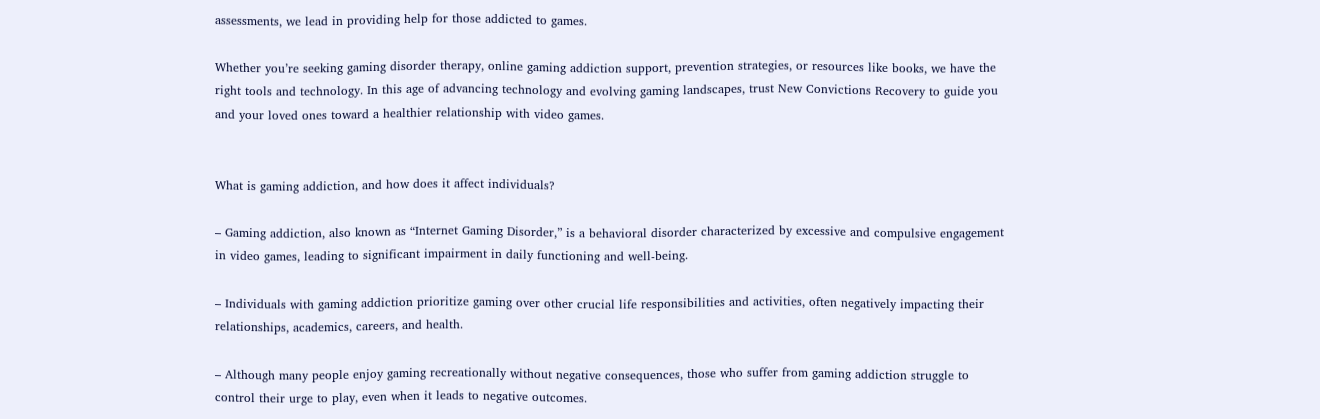assessments, we lead in providing help for those addicted to games.

Whether you’re seeking gaming disorder therapy, online gaming addiction support, prevention strategies, or resources like books, we have the right tools and technology. In this age of advancing technology and evolving gaming landscapes, trust New Convictions Recovery to guide you and your loved ones toward a healthier relationship with video games.


What is gaming addiction, and how does it affect individuals?

– Gaming addiction, also known as “Internet Gaming Disorder,” is a behavioral disorder characterized by excessive and compulsive engagement in video games, leading to significant impairment in daily functioning and well-being.

– Individuals with gaming addiction prioritize gaming over other crucial life responsibilities and activities, often negatively impacting their relationships, academics, careers, and health.

– Although many people enjoy gaming recreationally without negative consequences, those who suffer from gaming addiction struggle to control their urge to play, even when it leads to negative outcomes.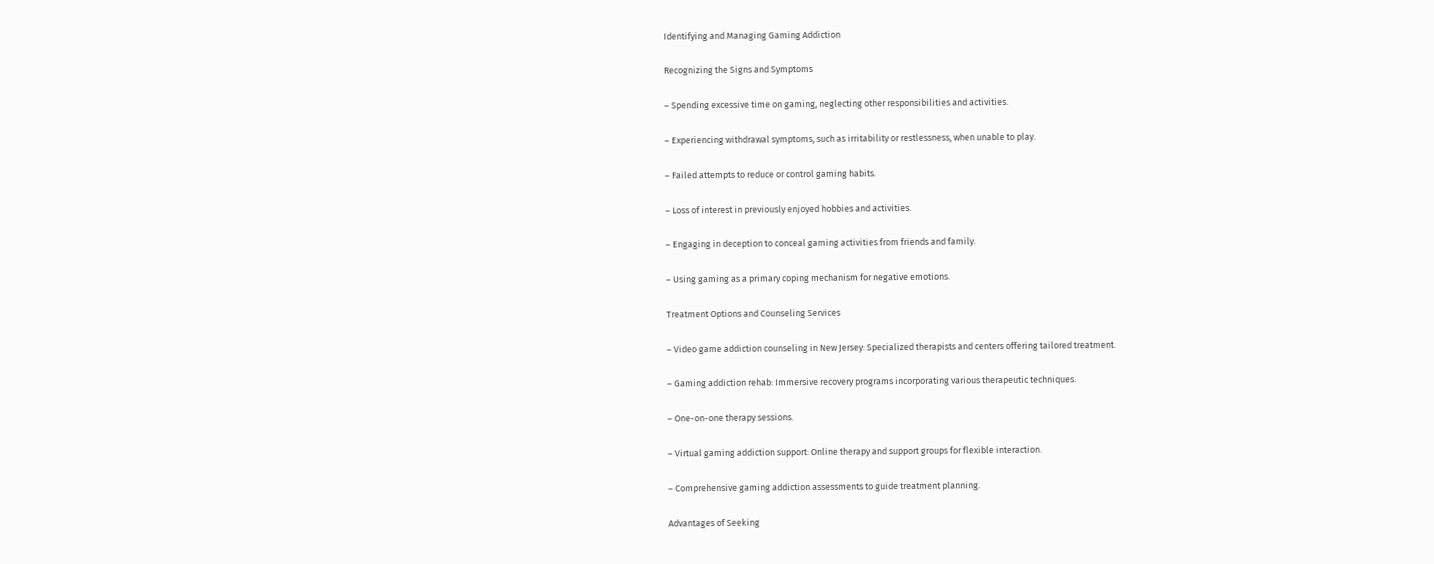Identifying and Managing Gaming Addiction

Recognizing the Signs and Symptoms

– Spending excessive time on gaming, neglecting other responsibilities and activities.

– Experiencing withdrawal symptoms, such as irritability or restlessness, when unable to play.

– Failed attempts to reduce or control gaming habits.

– Loss of interest in previously enjoyed hobbies and activities.

– Engaging in deception to conceal gaming activities from friends and family.

– Using gaming as a primary coping mechanism for negative emotions.

Treatment Options and Counseling Services

– Video game addiction counseling in New Jersey: Specialized therapists and centers offering tailored treatment.

– Gaming addiction rehab: Immersive recovery programs incorporating various therapeutic techniques.

– One-on-one therapy sessions.

– Virtual gaming addiction support: Online therapy and support groups for flexible interaction.

– Comprehensive gaming addiction assessments to guide treatment planning.

Advantages of Seeking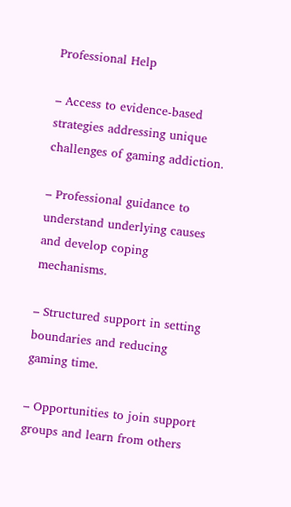Professional Help

– Access to evidence-based strategies addressing unique challenges of gaming addiction.

– Professional guidance to understand underlying causes and develop coping mechanisms.

– Structured support in setting boundaries and reducing gaming time.

– Opportunities to join support groups and learn from others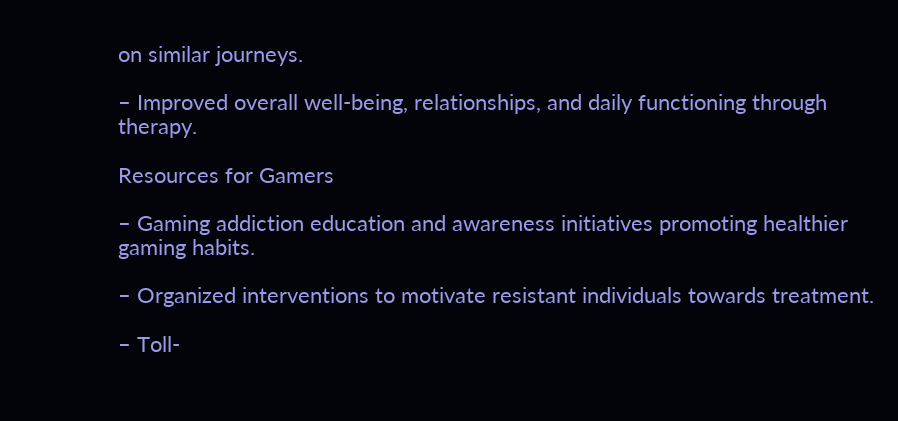on similar journeys.

– Improved overall well-being, relationships, and daily functioning through therapy.

Resources for Gamers

– Gaming addiction education and awareness initiatives promoting healthier gaming habits.

– Organized interventions to motivate resistant individuals towards treatment.

– Toll-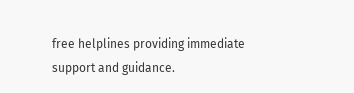free helplines providing immediate support and guidance.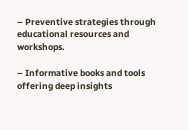– Preventive strategies through educational resources and workshops.

– Informative books and tools offering deep insights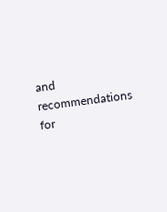and recommendations for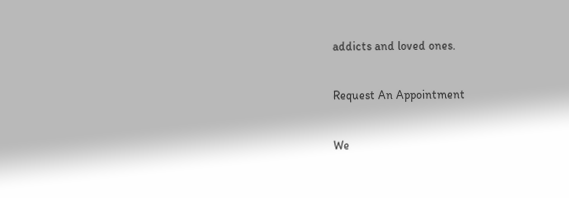addicts and loved ones.

Request An Appointment

We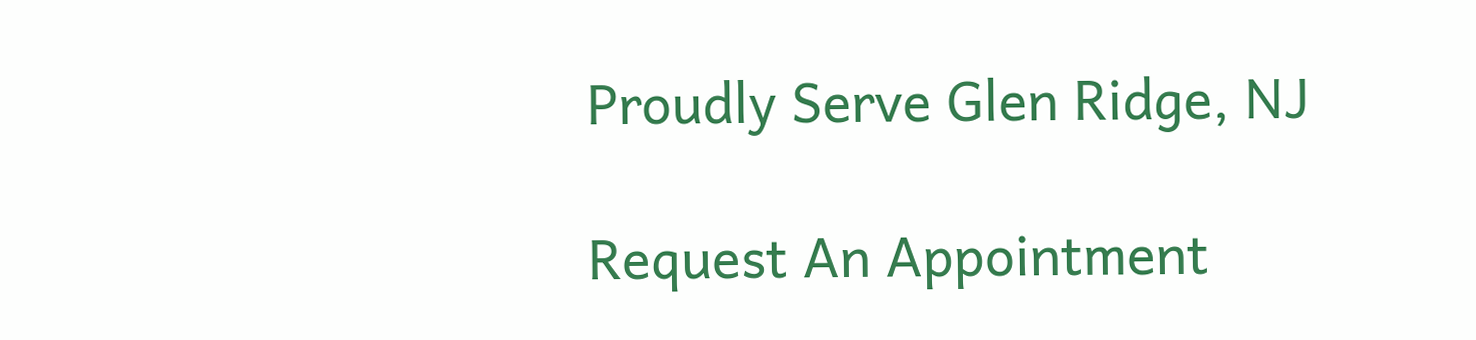Proudly Serve Glen Ridge, NJ

Request An Appointment